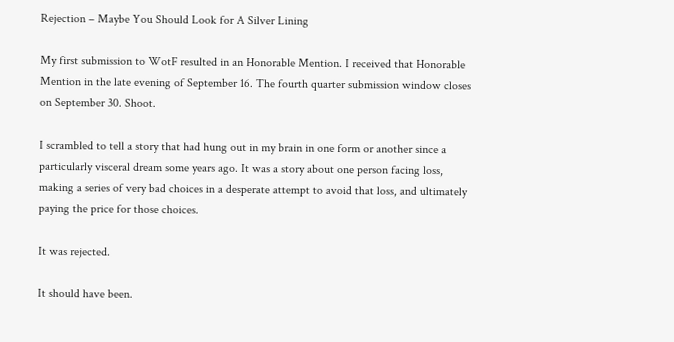Rejection – Maybe You Should Look for A Silver Lining

My first submission to WotF resulted in an Honorable Mention. I received that Honorable Mention in the late evening of September 16. The fourth quarter submission window closes on September 30. Shoot.

I scrambled to tell a story that had hung out in my brain in one form or another since a particularly visceral dream some years ago. It was a story about one person facing loss, making a series of very bad choices in a desperate attempt to avoid that loss, and ultimately paying the price for those choices.

It was rejected.

It should have been.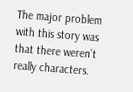The major problem with this story was that there weren’t really characters.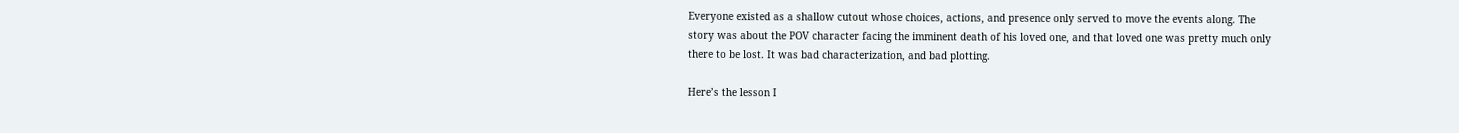Everyone existed as a shallow cutout whose choices, actions, and presence only served to move the events along. The story was about the POV character facing the imminent death of his loved one, and that loved one was pretty much only there to be lost. It was bad characterization, and bad plotting.

Here’s the lesson I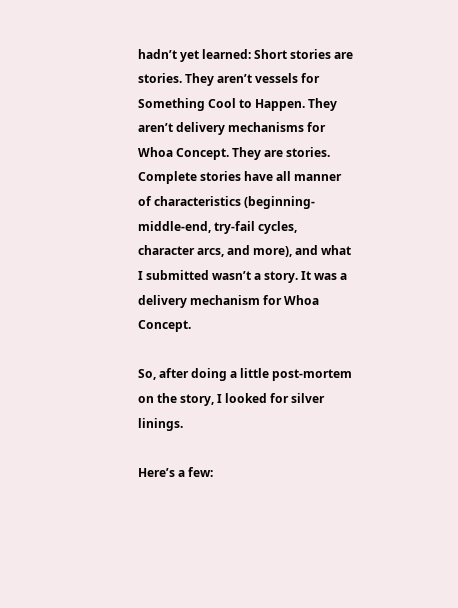hadn’t yet learned: Short stories are stories. They aren’t vessels for Something Cool to Happen. They aren’t delivery mechanisms for Whoa Concept. They are stories. Complete stories have all manner of characteristics (beginning-middle-end, try-fail cycles, character arcs, and more), and what I submitted wasn’t a story. It was a delivery mechanism for Whoa Concept.

So, after doing a little post-mortem on the story, I looked for silver linings.

Here’s a few: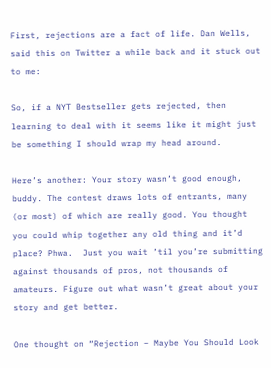First, rejections are a fact of life. Dan Wells, said this on Twitter a while back and it stuck out to me:

So, if a NYT Bestseller gets rejected, then learning to deal with it seems like it might just be something I should wrap my head around.

Here’s another: Your story wasn’t good enough, buddy. The contest draws lots of entrants, many (or most) of which are really good. You thought you could whip together any old thing and it’d place? Phwa.  Just you wait ’til you’re submitting against thousands of pros, not thousands of amateurs. Figure out what wasn’t great about your story and get better.

One thought on “Rejection – Maybe You Should Look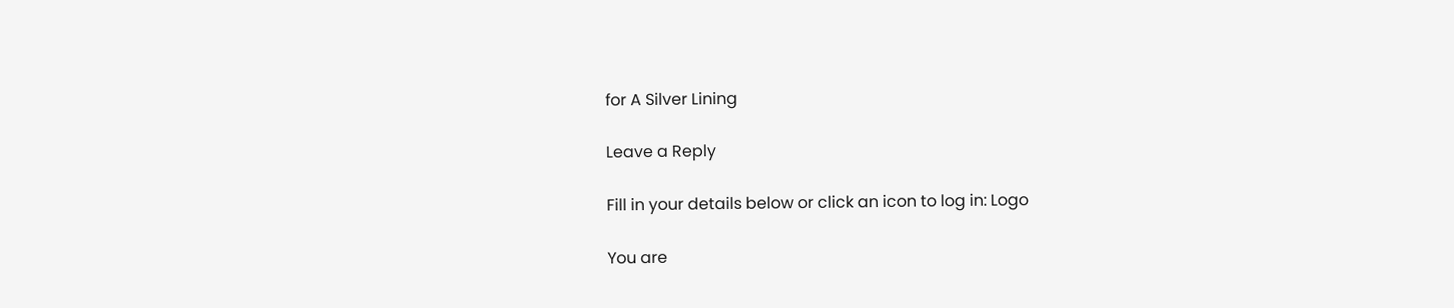for A Silver Lining

Leave a Reply

Fill in your details below or click an icon to log in: Logo

You are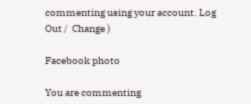commenting using your account. Log Out /  Change )

Facebook photo

You are commenting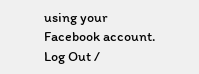using your Facebook account. Log Out /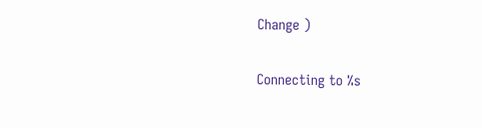Change )

Connecting to %s